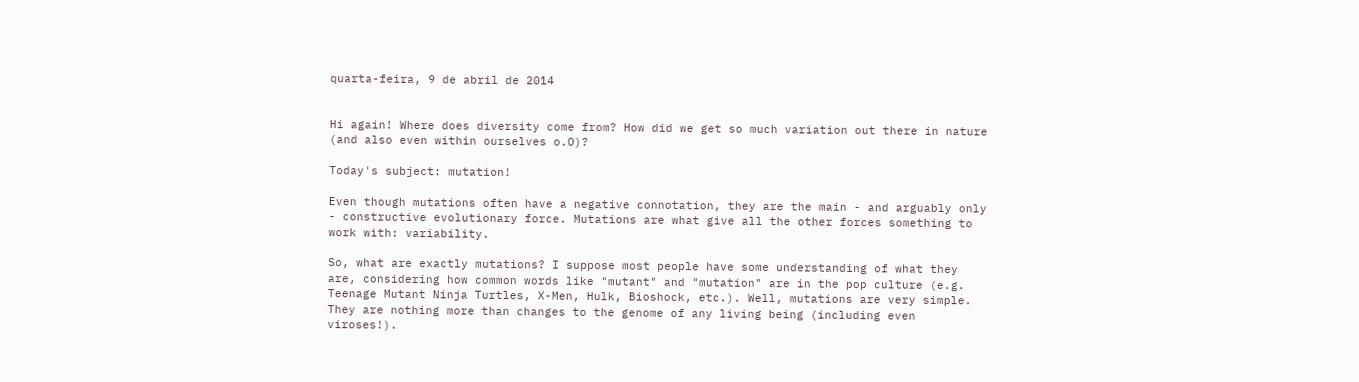quarta-feira, 9 de abril de 2014


Hi again! Where does diversity come from? How did we get so much variation out there in nature (and also even within ourselves o.O)?

Today's subject: mutation!

Even though mutations often have a negative connotation, they are the main - and arguably only - constructive evolutionary force. Mutations are what give all the other forces something to work with: variability.

So, what are exactly mutations? I suppose most people have some understanding of what they are, considering how common words like "mutant" and "mutation" are in the pop culture (e.g. Teenage Mutant Ninja Turtles, X-Men, Hulk, Bioshock, etc.). Well, mutations are very simple. They are nothing more than changes to the genome of any living being (including even viroses!).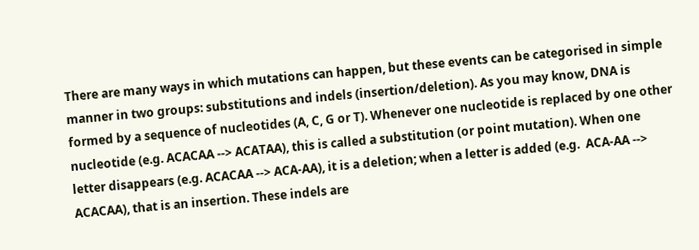There are many ways in which mutations can happen, but these events can be categorised in simple manner in two groups: substitutions and indels (insertion/deletion). As you may know, DNA is formed by a sequence of nucleotides (A, C, G or T). Whenever one nucleotide is replaced by one other nucleotide (e.g. ACACAA --> ACATAA), this is called a substitution (or point mutation). When one letter disappears (e.g. ACACAA --> ACA-AA), it is a deletion; when a letter is added (e.g.  ACA-AA --> ACACAA), that is an insertion. These indels are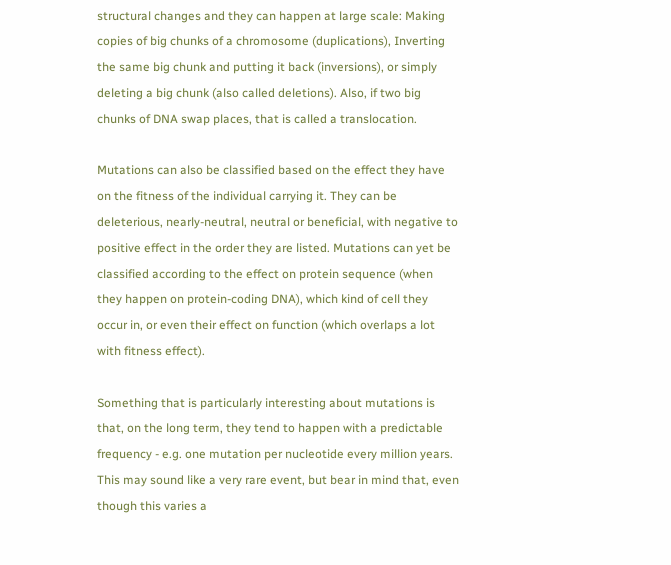structural changes and they can happen at large scale: Making copies of big chunks of a chromosome (duplications), Inverting the same big chunk and putting it back (inversions), or simply deleting a big chunk (also called deletions). Also, if two big chunks of DNA swap places, that is called a translocation.

Mutations can also be classified based on the effect they have on the fitness of the individual carrying it. They can be deleterious, nearly-neutral, neutral or beneficial, with negative to positive effect in the order they are listed. Mutations can yet be classified according to the effect on protein sequence (when they happen on protein-coding DNA), which kind of cell they occur in, or even their effect on function (which overlaps a lot with fitness effect).

Something that is particularly interesting about mutations is that, on the long term, they tend to happen with a predictable frequency - e.g. one mutation per nucleotide every million years. This may sound like a very rare event, but bear in mind that, even though this varies a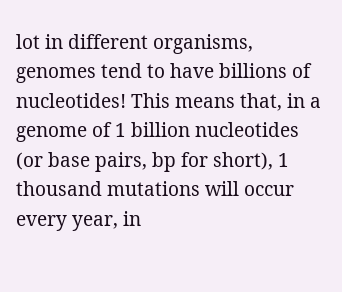lot in different organisms, genomes tend to have billions of nucleotides! This means that, in a genome of 1 billion nucleotides (or base pairs, bp for short), 1 thousand mutations will occur every year, in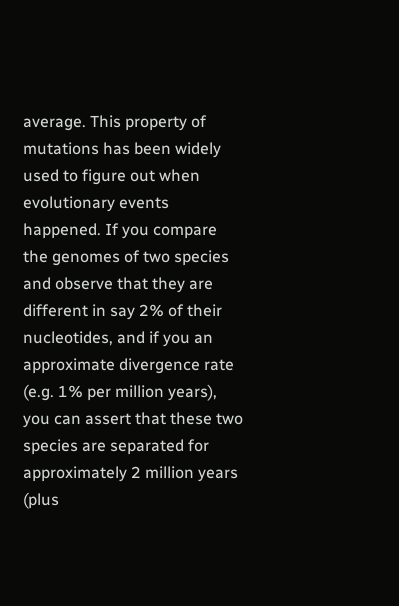average. This property of mutations has been widely used to figure out when evolutionary events happened. If you compare the genomes of two species and observe that they are different in say 2% of their nucleotides, and if you an approximate divergence rate (e.g. 1% per million years), you can assert that these two species are separated for approximately 2 million years (plus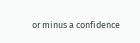or minus a confidence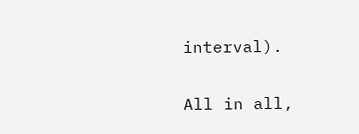interval).

All in all,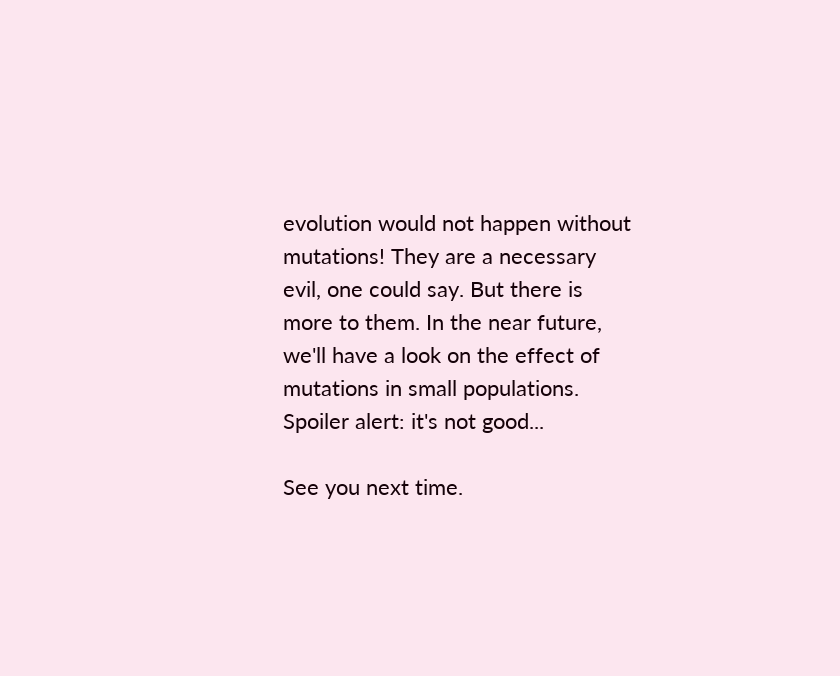evolution would not happen without mutations! They are a necessary evil, one could say. But there is more to them. In the near future, we'll have a look on the effect of mutations in small populations. Spoiler alert: it's not good...

See you next time.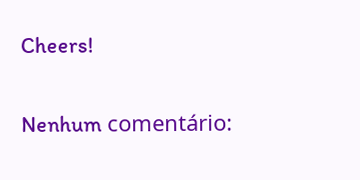Cheers!

Nenhum comentário: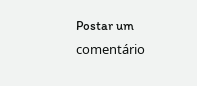Postar um comentário